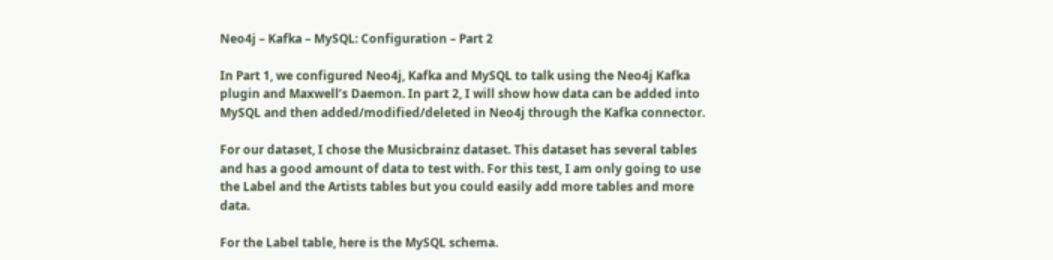Neo4j – Kafka – MySQL: Configuration – Part 2

In Part 1, we configured Neo4j, Kafka and MySQL to talk using the Neo4j Kafka plugin and Maxwell’s Daemon. In part 2, I will show how data can be added into MySQL and then added/modified/deleted in Neo4j through the Kafka connector.

For our dataset, I chose the Musicbrainz dataset. This dataset has several tables and has a good amount of data to test with. For this test, I am only going to use the Label and the Artists tables but you could easily add more tables and more data.

For the Label table, here is the MySQL schema.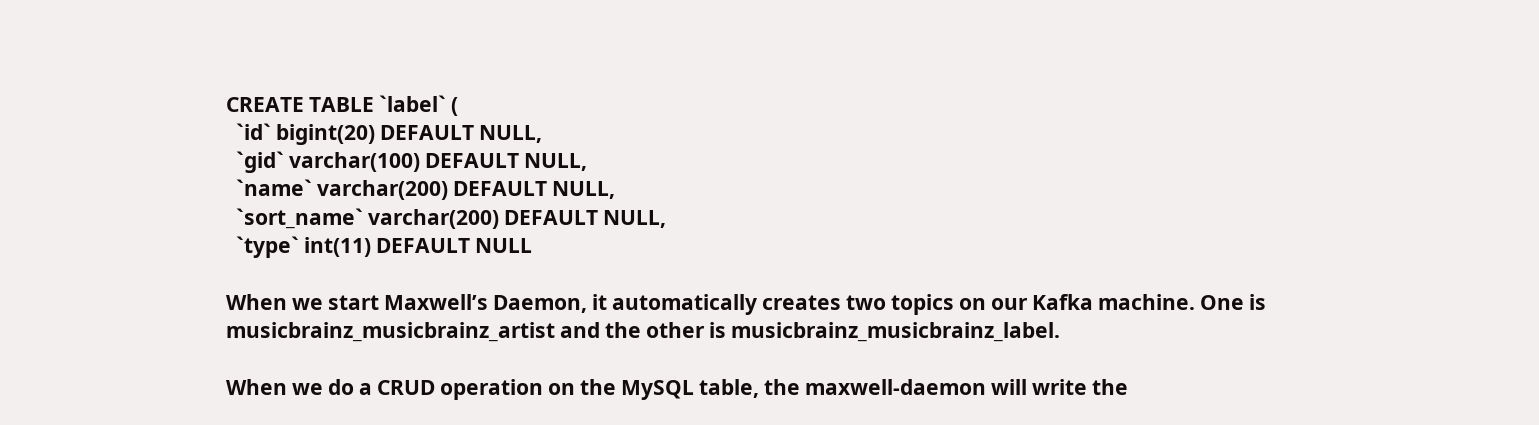CREATE TABLE `label` (
  `id` bigint(20) DEFAULT NULL,
  `gid` varchar(100) DEFAULT NULL,
  `name` varchar(200) DEFAULT NULL,
  `sort_name` varchar(200) DEFAULT NULL,
  `type` int(11) DEFAULT NULL

When we start Maxwell’s Daemon, it automatically creates two topics on our Kafka machine. One is musicbrainz_musicbrainz_artist and the other is musicbrainz_musicbrainz_label.

When we do a CRUD operation on the MySQL table, the maxwell-daemon will write the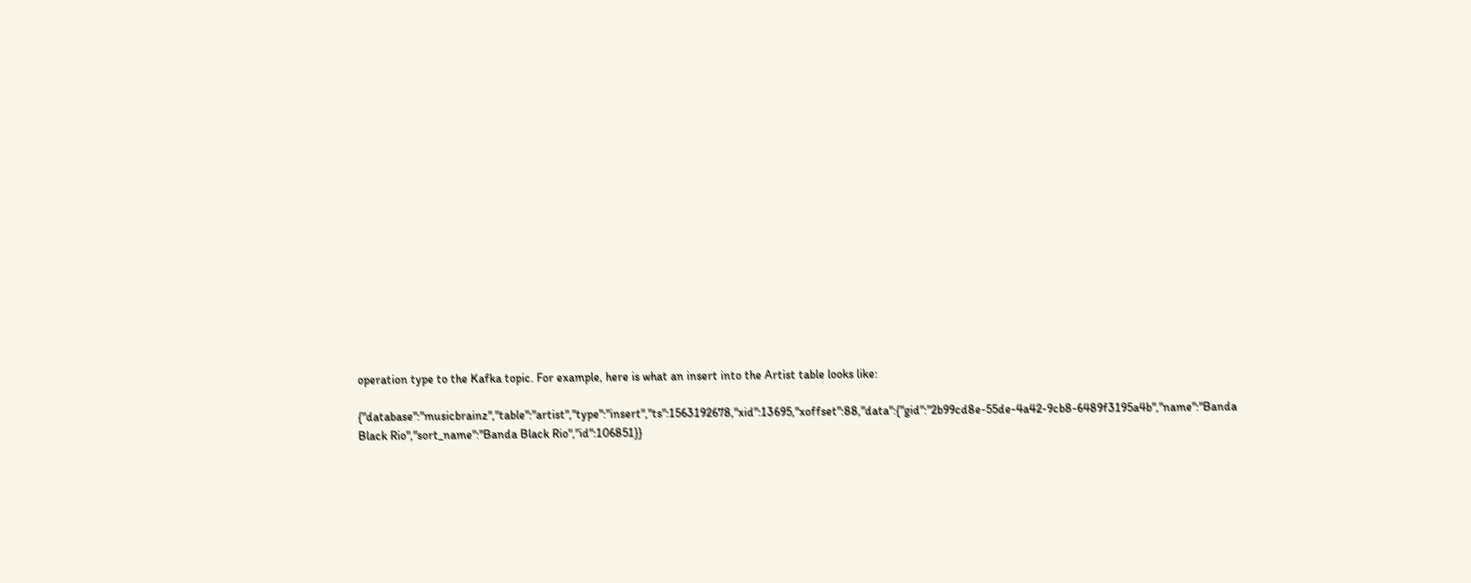operation type to the Kafka topic. For example, here is what an insert into the Artist table looks like:

{"database":"musicbrainz","table":"artist","type":"insert","ts":1563192678,"xid":13695,"xoffset":88,"data":{"gid":"2b99cd8e-55de-4a42-9cb8-6489f3195a4b","name":"Banda Black Rio","sort_name":"Banda Black Rio","id":106851}}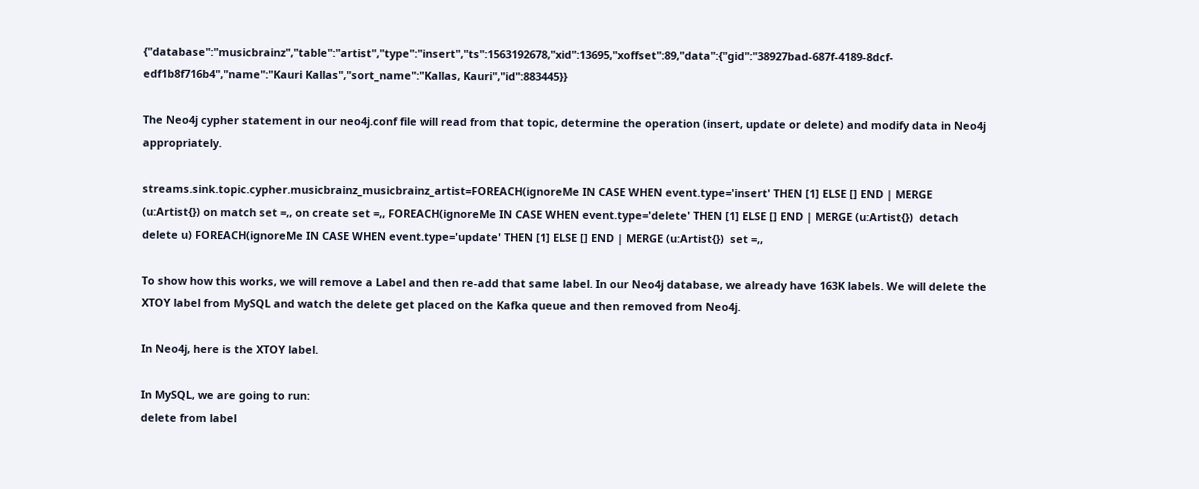{"database":"musicbrainz","table":"artist","type":"insert","ts":1563192678,"xid":13695,"xoffset":89,"data":{"gid":"38927bad-687f-4189-8dcf-edf1b8f716b4","name":"Kauri Kallas","sort_name":"Kallas, Kauri","id":883445}}

The Neo4j cypher statement in our neo4j.conf file will read from that topic, determine the operation (insert, update or delete) and modify data in Neo4j appropriately.

streams.sink.topic.cypher.musicbrainz_musicbrainz_artist=FOREACH(ignoreMe IN CASE WHEN event.type='insert' THEN [1] ELSE [] END | MERGE (u:Artist{}) on match set =,, on create set =,, FOREACH(ignoreMe IN CASE WHEN event.type='delete' THEN [1] ELSE [] END | MERGE (u:Artist{})  detach delete u) FOREACH(ignoreMe IN CASE WHEN event.type='update' THEN [1] ELSE [] END | MERGE (u:Artist{})  set =,,

To show how this works, we will remove a Label and then re-add that same label. In our Neo4j database, we already have 163K labels. We will delete the XTOY label from MySQL and watch the delete get placed on the Kafka queue and then removed from Neo4j.

In Neo4j, here is the XTOY label.

In MySQL, we are going to run:
delete from label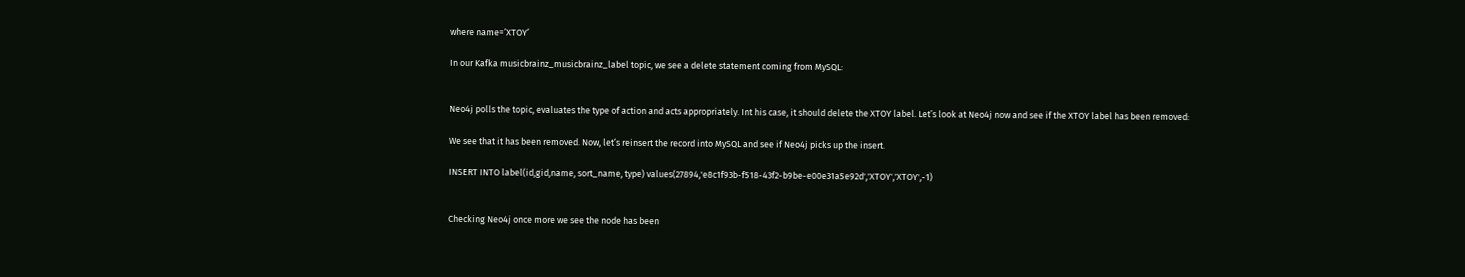where name=’XTOY’

In our Kafka musicbrainz_musicbrainz_label topic, we see a delete statement coming from MySQL:


Neo4j polls the topic, evaluates the type of action and acts appropriately. Int his case, it should delete the XTOY label. Let’s look at Neo4j now and see if the XTOY label has been removed:

We see that it has been removed. Now, let’s reinsert the record into MySQL and see if Neo4j picks up the insert.

INSERT INTO label(id,gid,name, sort_name, type) values(27894,'e8c1f93b-f518-43f2-b9be-e00e31a5e92d','XTOY','XTOY',-1)


Checking Neo4j once more we see the node has been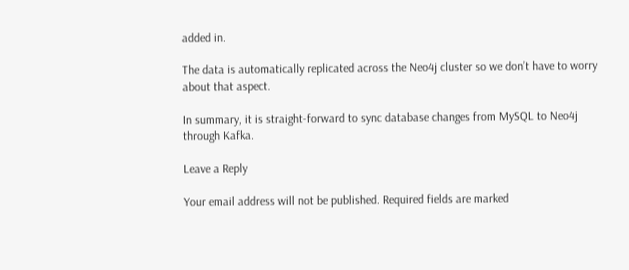added in.

The data is automatically replicated across the Neo4j cluster so we don’t have to worry about that aspect.

In summary, it is straight-forward to sync database changes from MySQL to Neo4j through Kafka.

Leave a Reply

Your email address will not be published. Required fields are marked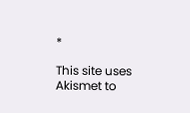*

This site uses Akismet to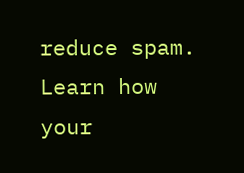reduce spam. Learn how your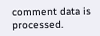comment data is processed.